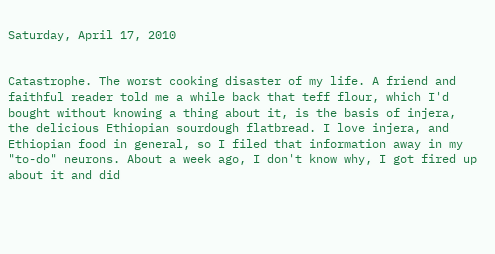Saturday, April 17, 2010


Catastrophe. The worst cooking disaster of my life. A friend and faithful reader told me a while back that teff flour, which I'd bought without knowing a thing about it, is the basis of injera, the delicious Ethiopian sourdough flatbread. I love injera, and Ethiopian food in general, so I filed that information away in my "to-do" neurons. About a week ago, I don't know why, I got fired up about it and did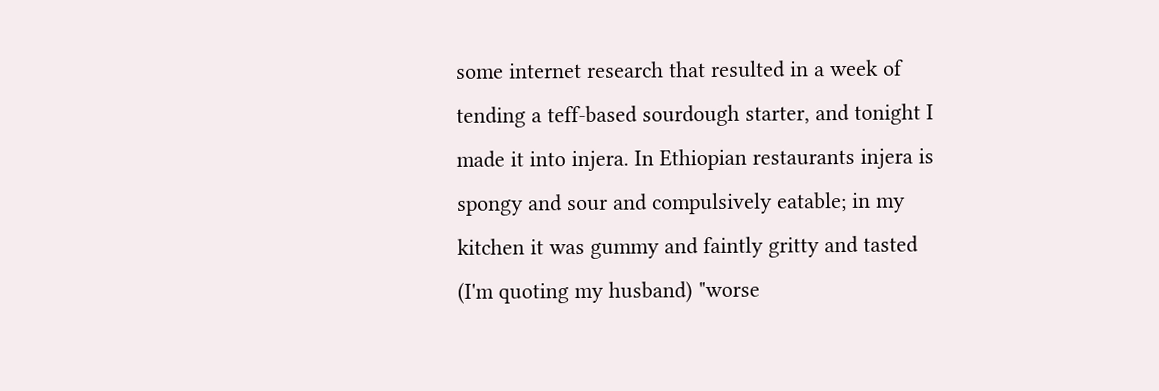some internet research that resulted in a week of tending a teff-based sourdough starter, and tonight I made it into injera. In Ethiopian restaurants injera is spongy and sour and compulsively eatable; in my kitchen it was gummy and faintly gritty and tasted (I'm quoting my husband) "worse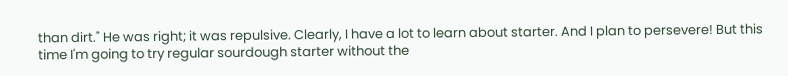than dirt." He was right; it was repulsive. Clearly, I have a lot to learn about starter. And I plan to persevere! But this time I'm going to try regular sourdough starter without the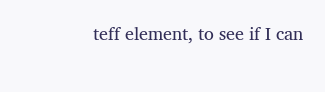teff element, to see if I can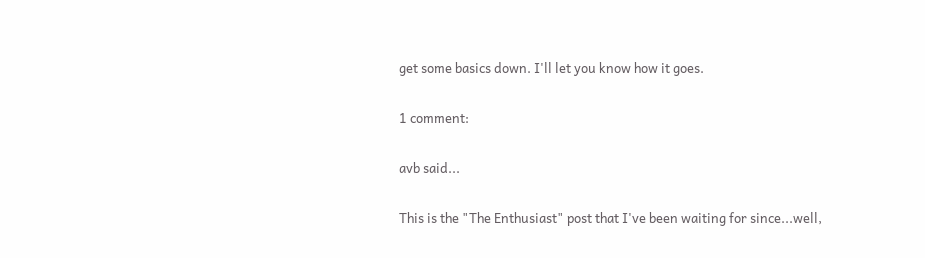get some basics down. I'll let you know how it goes.

1 comment:

avb said...

This is the "The Enthusiast" post that I've been waiting for since...well,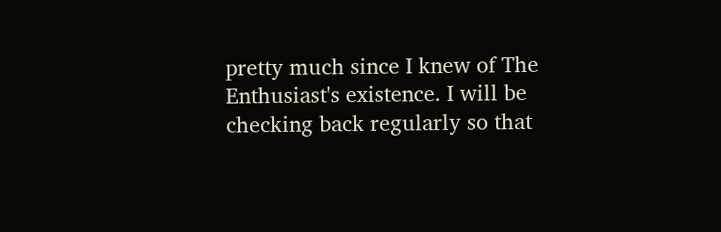pretty much since I knew of The Enthusiast's existence. I will be checking back regularly so that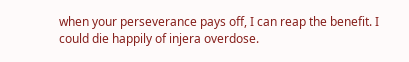when your perseverance pays off, I can reap the benefit. I could die happily of injera overdose.